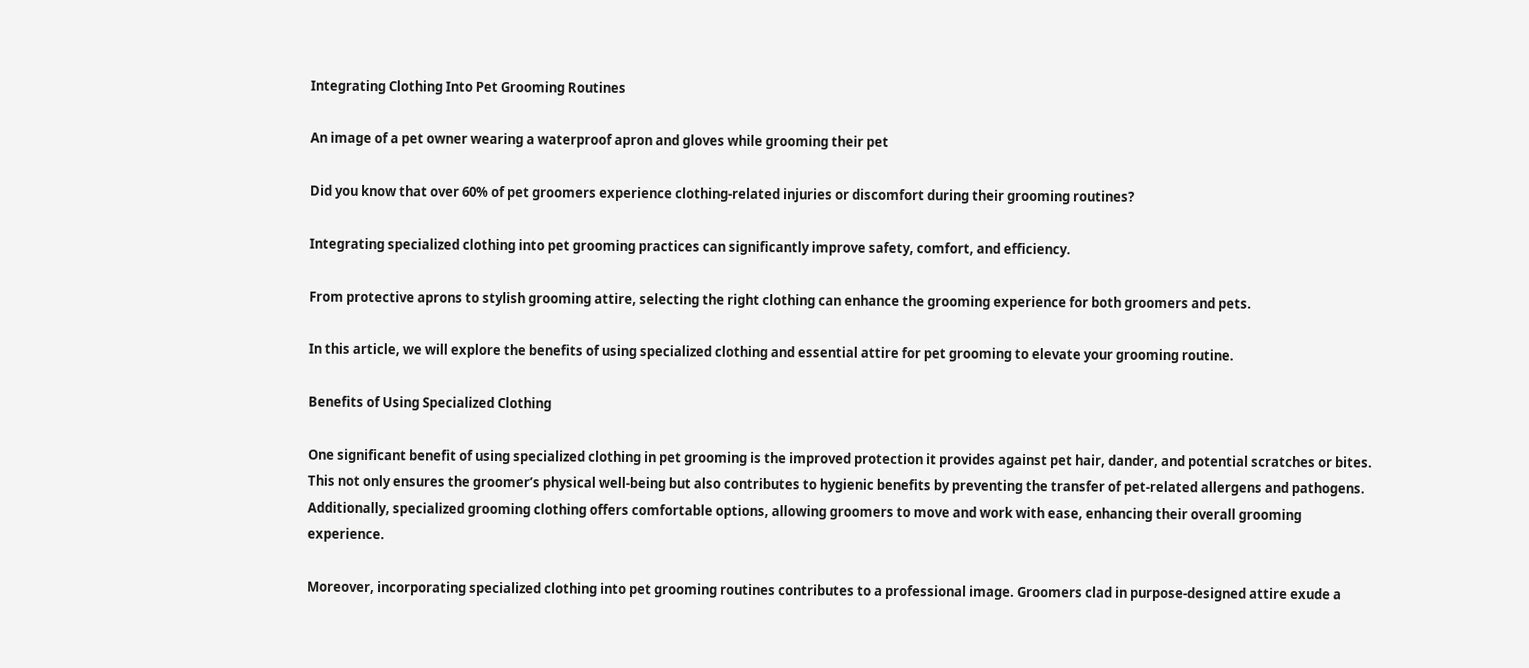Integrating Clothing Into Pet Grooming Routines

An image of a pet owner wearing a waterproof apron and gloves while grooming their pet

Did you know that over 60% of pet groomers experience clothing-related injuries or discomfort during their grooming routines?

Integrating specialized clothing into pet grooming practices can significantly improve safety, comfort, and efficiency.

From protective aprons to stylish grooming attire, selecting the right clothing can enhance the grooming experience for both groomers and pets.

In this article, we will explore the benefits of using specialized clothing and essential attire for pet grooming to elevate your grooming routine.

Benefits of Using Specialized Clothing

One significant benefit of using specialized clothing in pet grooming is the improved protection it provides against pet hair, dander, and potential scratches or bites. This not only ensures the groomer’s physical well-being but also contributes to hygienic benefits by preventing the transfer of pet-related allergens and pathogens. Additionally, specialized grooming clothing offers comfortable options, allowing groomers to move and work with ease, enhancing their overall grooming experience.

Moreover, incorporating specialized clothing into pet grooming routines contributes to a professional image. Groomers clad in purpose-designed attire exude a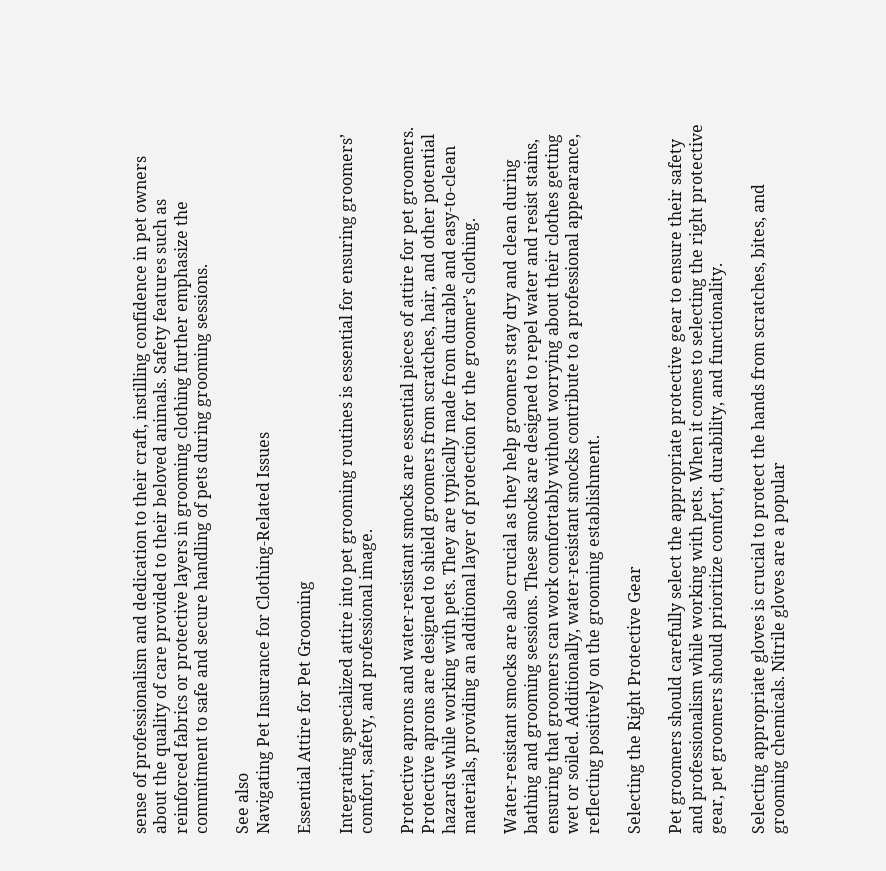sense of professionalism and dedication to their craft, instilling confidence in pet owners about the quality of care provided to their beloved animals. Safety features such as reinforced fabrics or protective layers in grooming clothing further emphasize the commitment to safe and secure handling of pets during grooming sessions.

See also
Navigating Pet Insurance for Clothing-Related Issues

Essential Attire for Pet Grooming

Integrating specialized attire into pet grooming routines is essential for ensuring groomers’ comfort, safety, and professional image.

Protective aprons and water-resistant smocks are essential pieces of attire for pet groomers. Protective aprons are designed to shield groomers from scratches, hair, and other potential hazards while working with pets. They are typically made from durable and easy-to-clean materials, providing an additional layer of protection for the groomer’s clothing.

Water-resistant smocks are also crucial as they help groomers stay dry and clean during bathing and grooming sessions. These smocks are designed to repel water and resist stains, ensuring that groomers can work comfortably without worrying about their clothes getting wet or soiled. Additionally, water-resistant smocks contribute to a professional appearance, reflecting positively on the grooming establishment.

Selecting the Right Protective Gear

Pet groomers should carefully select the appropriate protective gear to ensure their safety and professionalism while working with pets. When it comes to selecting the right protective gear, pet groomers should prioritize comfort, durability, and functionality.

Selecting appropriate gloves is crucial to protect the hands from scratches, bites, and grooming chemicals. Nitrile gloves are a popular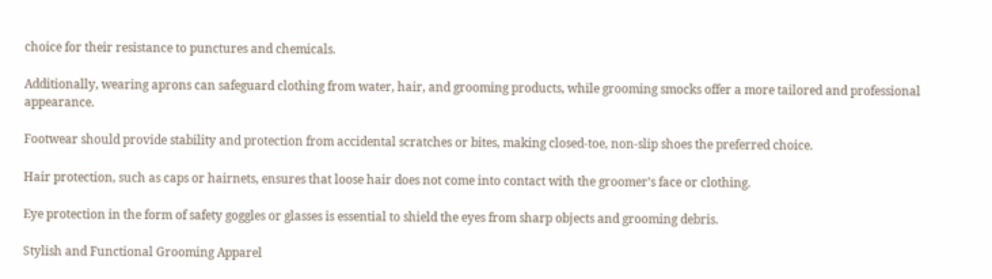choice for their resistance to punctures and chemicals.

Additionally, wearing aprons can safeguard clothing from water, hair, and grooming products, while grooming smocks offer a more tailored and professional appearance.

Footwear should provide stability and protection from accidental scratches or bites, making closed-toe, non-slip shoes the preferred choice.

Hair protection, such as caps or hairnets, ensures that loose hair does not come into contact with the groomer’s face or clothing.

Eye protection in the form of safety goggles or glasses is essential to shield the eyes from sharp objects and grooming debris.

Stylish and Functional Grooming Apparel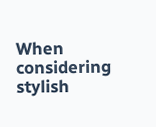When considering stylish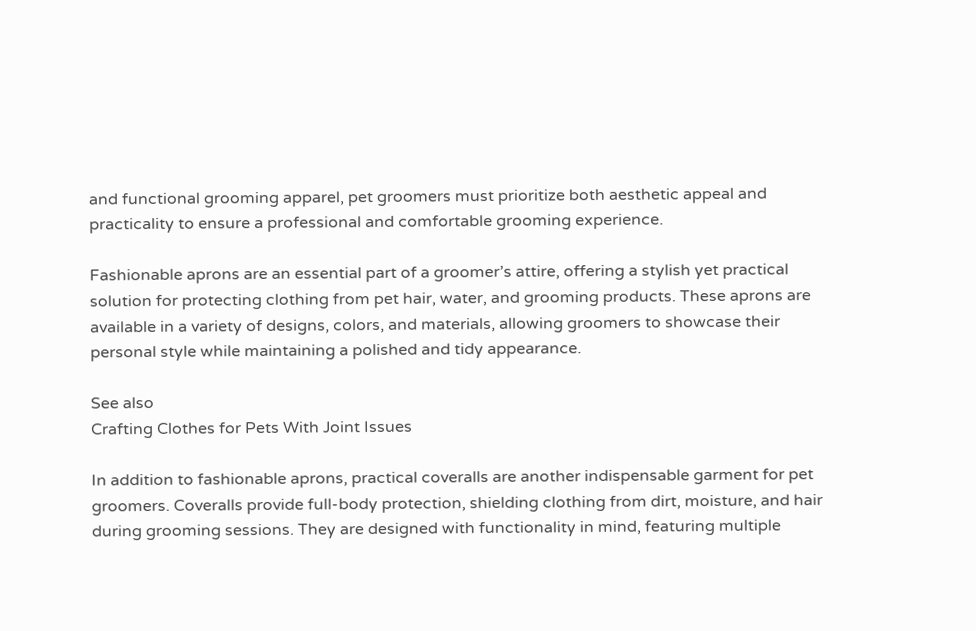and functional grooming apparel, pet groomers must prioritize both aesthetic appeal and practicality to ensure a professional and comfortable grooming experience.

Fashionable aprons are an essential part of a groomer’s attire, offering a stylish yet practical solution for protecting clothing from pet hair, water, and grooming products. These aprons are available in a variety of designs, colors, and materials, allowing groomers to showcase their personal style while maintaining a polished and tidy appearance.

See also
Crafting Clothes for Pets With Joint Issues

In addition to fashionable aprons, practical coveralls are another indispensable garment for pet groomers. Coveralls provide full-body protection, shielding clothing from dirt, moisture, and hair during grooming sessions. They are designed with functionality in mind, featuring multiple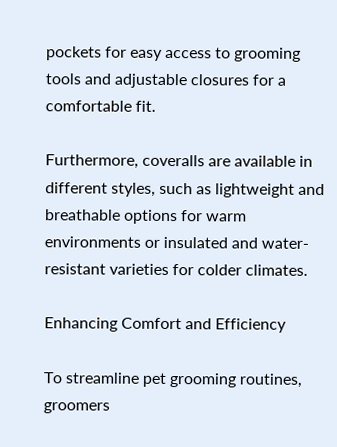pockets for easy access to grooming tools and adjustable closures for a comfortable fit.

Furthermore, coveralls are available in different styles, such as lightweight and breathable options for warm environments or insulated and water-resistant varieties for colder climates.

Enhancing Comfort and Efficiency

To streamline pet grooming routines, groomers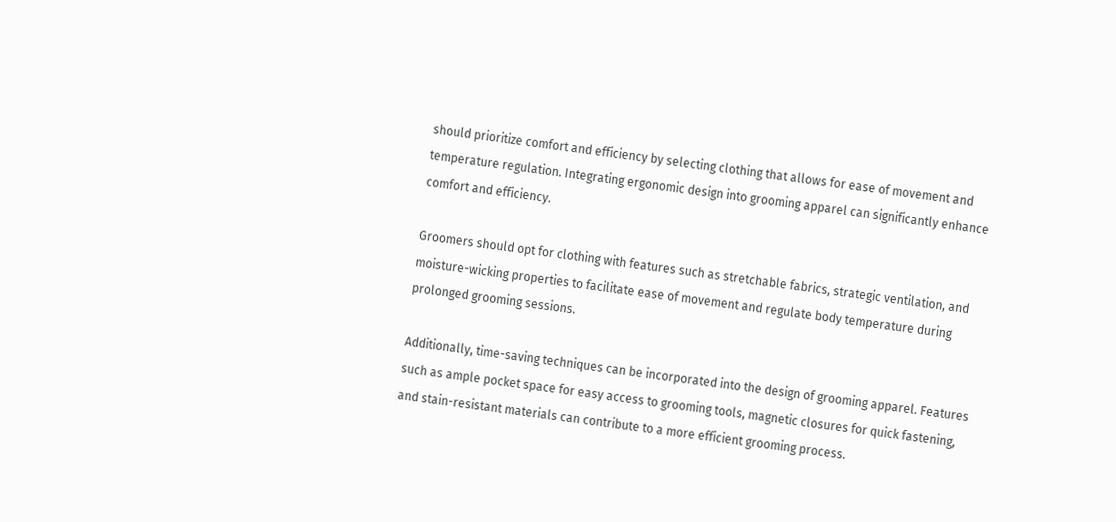should prioritize comfort and efficiency by selecting clothing that allows for ease of movement and temperature regulation. Integrating ergonomic design into grooming apparel can significantly enhance comfort and efficiency.

Groomers should opt for clothing with features such as stretchable fabrics, strategic ventilation, and moisture-wicking properties to facilitate ease of movement and regulate body temperature during prolonged grooming sessions.

Additionally, time-saving techniques can be incorporated into the design of grooming apparel. Features such as ample pocket space for easy access to grooming tools, magnetic closures for quick fastening, and stain-resistant materials can contribute to a more efficient grooming process.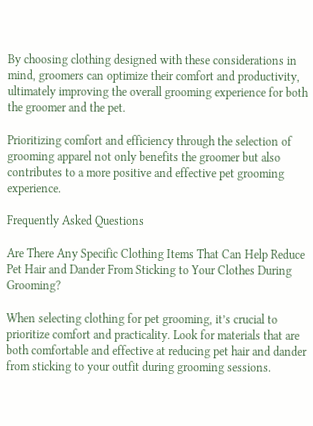By choosing clothing designed with these considerations in mind, groomers can optimize their comfort and productivity, ultimately improving the overall grooming experience for both the groomer and the pet.

Prioritizing comfort and efficiency through the selection of grooming apparel not only benefits the groomer but also contributes to a more positive and effective pet grooming experience.

Frequently Asked Questions

Are There Any Specific Clothing Items That Can Help Reduce Pet Hair and Dander From Sticking to Your Clothes During Grooming?

When selecting clothing for pet grooming, it’s crucial to prioritize comfort and practicality. Look for materials that are both comfortable and effective at reducing pet hair and dander from sticking to your outfit during grooming sessions.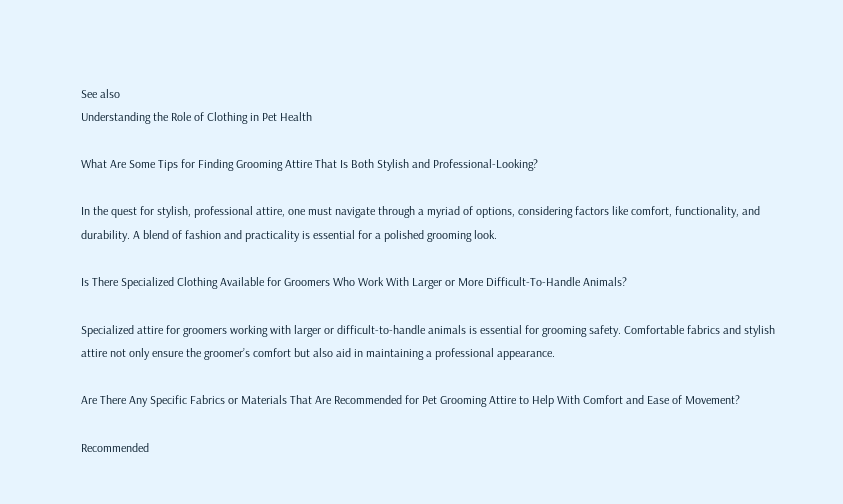See also
Understanding the Role of Clothing in Pet Health

What Are Some Tips for Finding Grooming Attire That Is Both Stylish and Professional-Looking?

In the quest for stylish, professional attire, one must navigate through a myriad of options, considering factors like comfort, functionality, and durability. A blend of fashion and practicality is essential for a polished grooming look.

Is There Specialized Clothing Available for Groomers Who Work With Larger or More Difficult-To-Handle Animals?

Specialized attire for groomers working with larger or difficult-to-handle animals is essential for grooming safety. Comfortable fabrics and stylish attire not only ensure the groomer’s comfort but also aid in maintaining a professional appearance.

Are There Any Specific Fabrics or Materials That Are Recommended for Pet Grooming Attire to Help With Comfort and Ease of Movement?

Recommended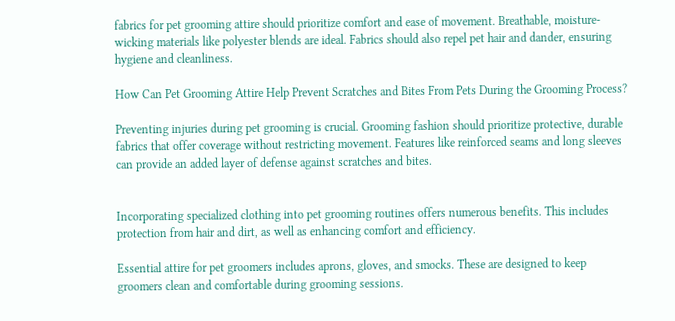fabrics for pet grooming attire should prioritize comfort and ease of movement. Breathable, moisture-wicking materials like polyester blends are ideal. Fabrics should also repel pet hair and dander, ensuring hygiene and cleanliness.

How Can Pet Grooming Attire Help Prevent Scratches and Bites From Pets During the Grooming Process?

Preventing injuries during pet grooming is crucial. Grooming fashion should prioritize protective, durable fabrics that offer coverage without restricting movement. Features like reinforced seams and long sleeves can provide an added layer of defense against scratches and bites.


Incorporating specialized clothing into pet grooming routines offers numerous benefits. This includes protection from hair and dirt, as well as enhancing comfort and efficiency.

Essential attire for pet groomers includes aprons, gloves, and smocks. These are designed to keep groomers clean and comfortable during grooming sessions.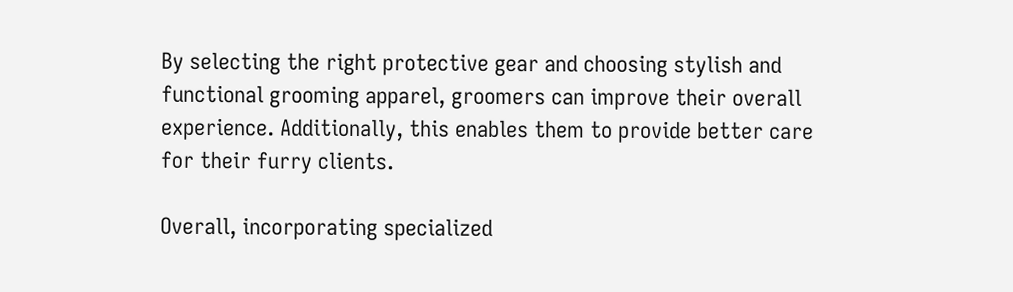By selecting the right protective gear and choosing stylish and functional grooming apparel, groomers can improve their overall experience. Additionally, this enables them to provide better care for their furry clients.

Overall, incorporating specialized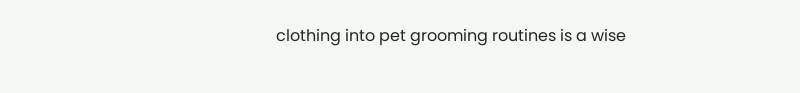clothing into pet grooming routines is a wise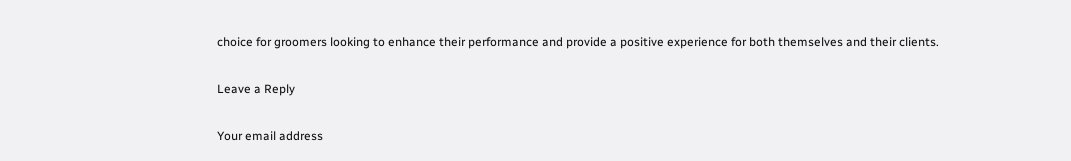choice for groomers looking to enhance their performance and provide a positive experience for both themselves and their clients.

Leave a Reply

Your email address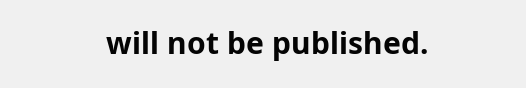will not be published.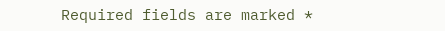Required fields are marked *